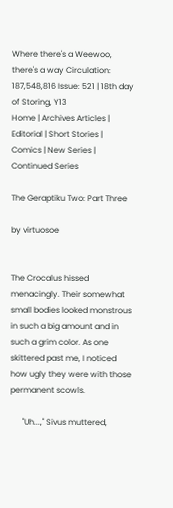Where there's a Weewoo, there's a way Circulation: 187,548,816 Issue: 521 | 18th day of Storing, Y13
Home | Archives Articles | Editorial | Short Stories | Comics | New Series | Continued Series

The Geraptiku Two: Part Three

by virtuosoe


The Crocalus hissed menacingly. Their somewhat small bodies looked monstrous in such a big amount and in such a grim color. As one skittered past me, I noticed how ugly they were with those permanent scowls.

      "Uh...," Sivus muttered,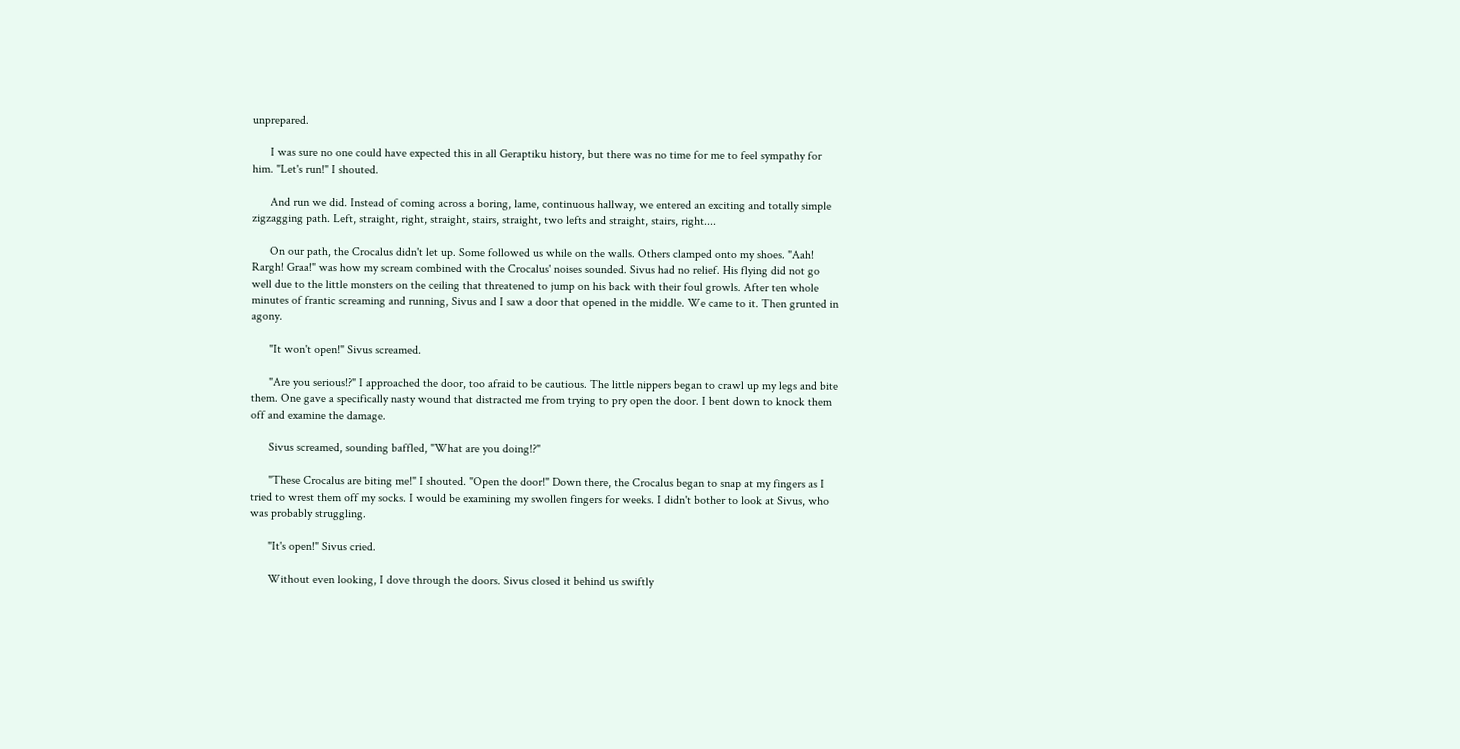unprepared.

      I was sure no one could have expected this in all Geraptiku history, but there was no time for me to feel sympathy for him. "Let's run!" I shouted.

      And run we did. Instead of coming across a boring, lame, continuous hallway, we entered an exciting and totally simple zigzagging path. Left, straight, right, straight, stairs, straight, two lefts and straight, stairs, right....

      On our path, the Crocalus didn't let up. Some followed us while on the walls. Others clamped onto my shoes. "Aah! Rargh! Graa!" was how my scream combined with the Crocalus' noises sounded. Sivus had no relief. His flying did not go well due to the little monsters on the ceiling that threatened to jump on his back with their foul growls. After ten whole minutes of frantic screaming and running, Sivus and I saw a door that opened in the middle. We came to it. Then grunted in agony.

      "It won't open!" Sivus screamed.

      "Are you serious!?" I approached the door, too afraid to be cautious. The little nippers began to crawl up my legs and bite them. One gave a specifically nasty wound that distracted me from trying to pry open the door. I bent down to knock them off and examine the damage.

      Sivus screamed, sounding baffled, "What are you doing!?"

      "These Crocalus are biting me!" I shouted. "Open the door!" Down there, the Crocalus began to snap at my fingers as I tried to wrest them off my socks. I would be examining my swollen fingers for weeks. I didn't bother to look at Sivus, who was probably struggling.

      "It's open!" Sivus cried.

      Without even looking, I dove through the doors. Sivus closed it behind us swiftly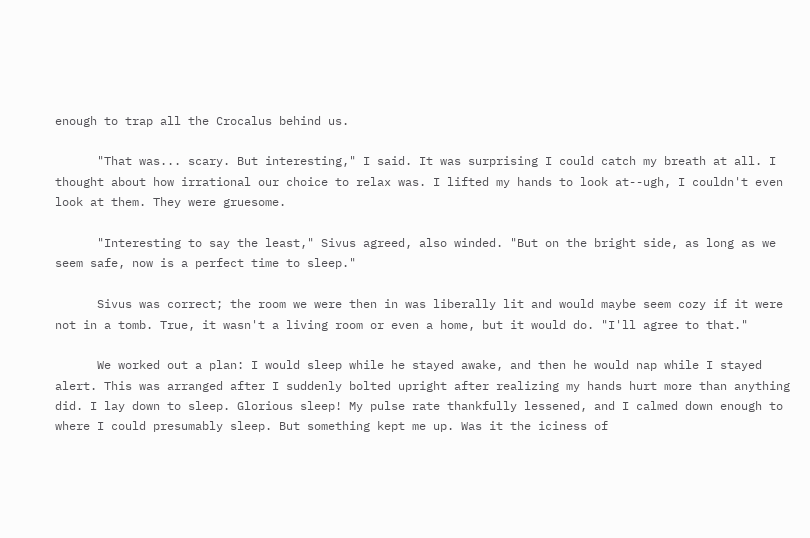enough to trap all the Crocalus behind us.

      "That was... scary. But interesting," I said. It was surprising I could catch my breath at all. I thought about how irrational our choice to relax was. I lifted my hands to look at--ugh, I couldn't even look at them. They were gruesome.

      "Interesting to say the least," Sivus agreed, also winded. "But on the bright side, as long as we seem safe, now is a perfect time to sleep."

      Sivus was correct; the room we were then in was liberally lit and would maybe seem cozy if it were not in a tomb. True, it wasn't a living room or even a home, but it would do. "I'll agree to that."

      We worked out a plan: I would sleep while he stayed awake, and then he would nap while I stayed alert. This was arranged after I suddenly bolted upright after realizing my hands hurt more than anything did. I lay down to sleep. Glorious sleep! My pulse rate thankfully lessened, and I calmed down enough to where I could presumably sleep. But something kept me up. Was it the iciness of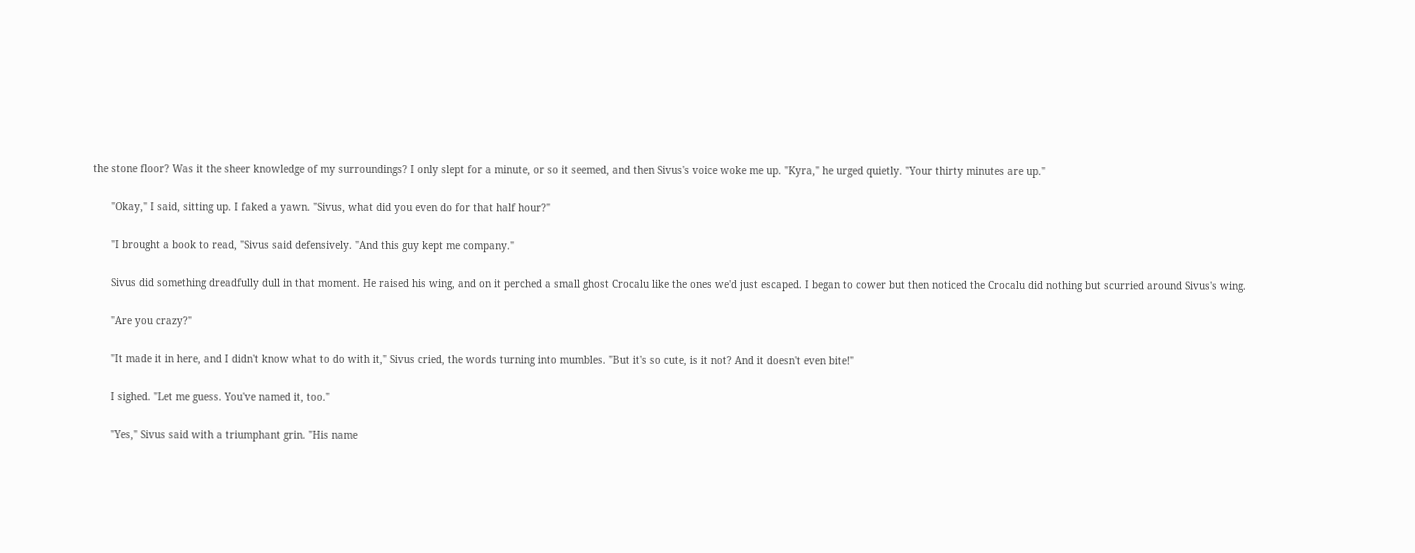the stone floor? Was it the sheer knowledge of my surroundings? I only slept for a minute, or so it seemed, and then Sivus's voice woke me up. "Kyra," he urged quietly. "Your thirty minutes are up."

      "Okay," I said, sitting up. I faked a yawn. "Sivus, what did you even do for that half hour?"

      "I brought a book to read, "Sivus said defensively. "And this guy kept me company."

      Sivus did something dreadfully dull in that moment. He raised his wing, and on it perched a small ghost Crocalu like the ones we'd just escaped. I began to cower but then noticed the Crocalu did nothing but scurried around Sivus's wing.

      "Are you crazy?"

      "It made it in here, and I didn't know what to do with it," Sivus cried, the words turning into mumbles. "But it's so cute, is it not? And it doesn't even bite!"

      I sighed. "Let me guess. You've named it, too."

      "Yes," Sivus said with a triumphant grin. "His name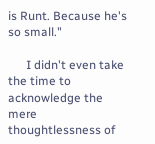is Runt. Because he's so small."

      I didn't even take the time to acknowledge the mere thoughtlessness of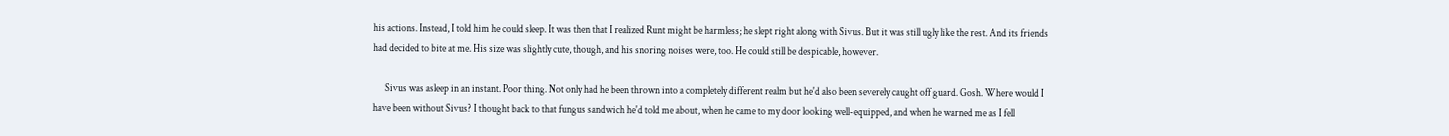his actions. Instead, I told him he could sleep. It was then that I realized Runt might be harmless; he slept right along with Sivus. But it was still ugly like the rest. And its friends had decided to bite at me. His size was slightly cute, though, and his snoring noises were, too. He could still be despicable, however.

      Sivus was asleep in an instant. Poor thing. Not only had he been thrown into a completely different realm but he'd also been severely caught off guard. Gosh. Where would I have been without Sivus? I thought back to that fungus sandwich he'd told me about, when he came to my door looking well-equipped, and when he warned me as I fell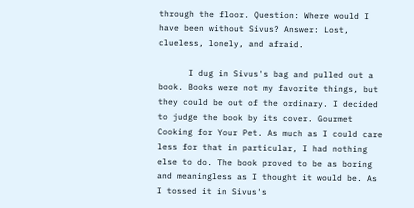through the floor. Question: Where would I have been without Sivus? Answer: Lost, clueless, lonely, and afraid.

      I dug in Sivus's bag and pulled out a book. Books were not my favorite things, but they could be out of the ordinary. I decided to judge the book by its cover. Gourmet Cooking for Your Pet. As much as I could care less for that in particular, I had nothing else to do. The book proved to be as boring and meaningless as I thought it would be. As I tossed it in Sivus's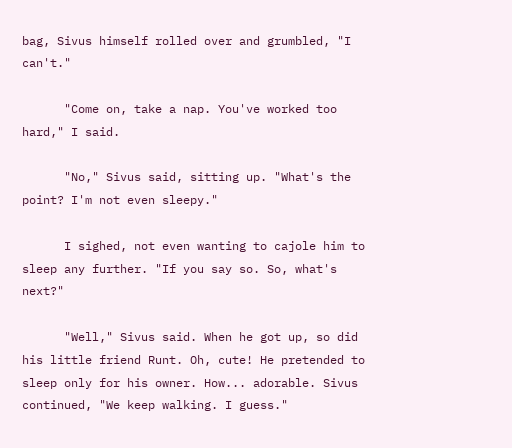bag, Sivus himself rolled over and grumbled, "I can't."

      "Come on, take a nap. You've worked too hard," I said.

      "No," Sivus said, sitting up. "What's the point? I'm not even sleepy."

      I sighed, not even wanting to cajole him to sleep any further. "If you say so. So, what's next?"

      "Well," Sivus said. When he got up, so did his little friend Runt. Oh, cute! He pretended to sleep only for his owner. How... adorable. Sivus continued, "We keep walking. I guess."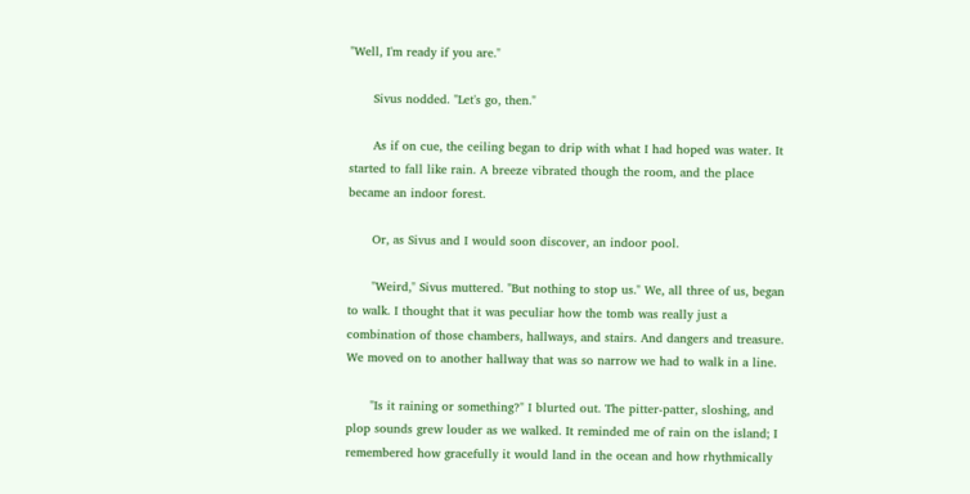"Well, I'm ready if you are."

      Sivus nodded. "Let's go, then."

      As if on cue, the ceiling began to drip with what I had hoped was water. It started to fall like rain. A breeze vibrated though the room, and the place became an indoor forest.

      Or, as Sivus and I would soon discover, an indoor pool.

      "Weird," Sivus muttered. "But nothing to stop us." We, all three of us, began to walk. I thought that it was peculiar how the tomb was really just a combination of those chambers, hallways, and stairs. And dangers and treasure. We moved on to another hallway that was so narrow we had to walk in a line.

      "Is it raining or something?" I blurted out. The pitter-patter, sloshing, and plop sounds grew louder as we walked. It reminded me of rain on the island; I remembered how gracefully it would land in the ocean and how rhythmically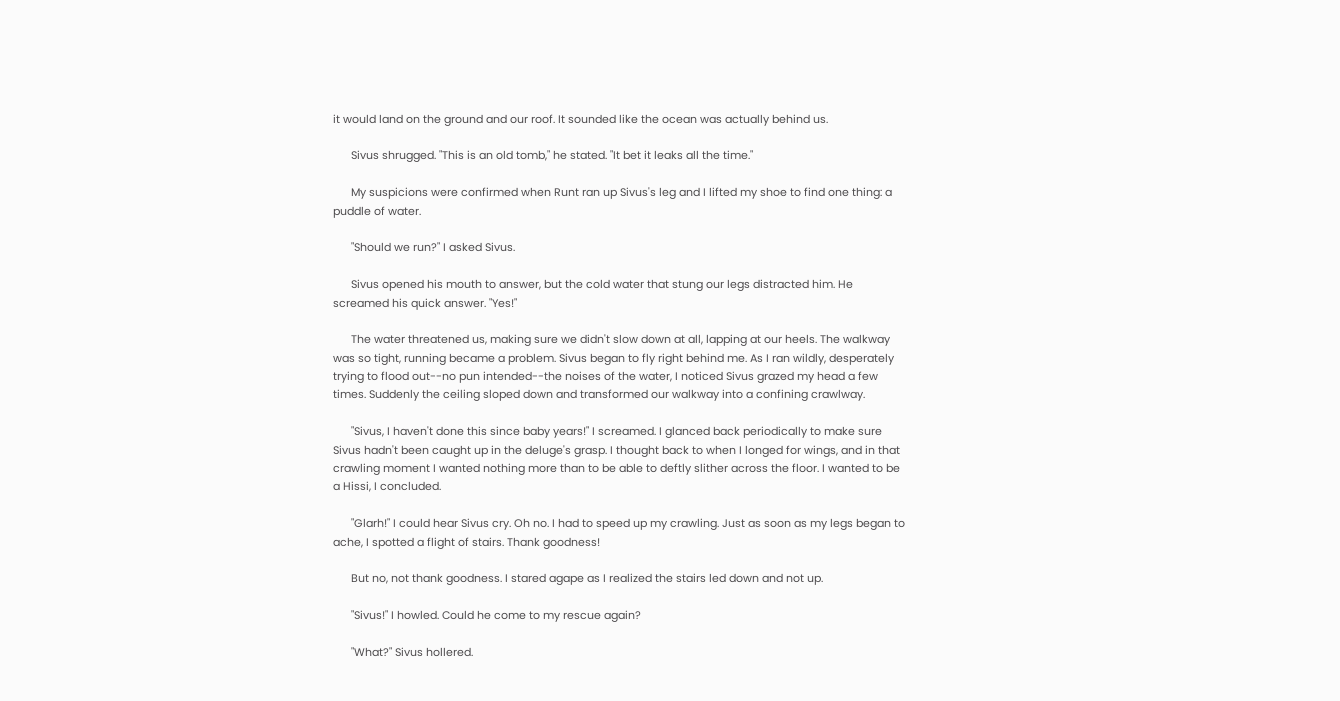it would land on the ground and our roof. It sounded like the ocean was actually behind us.

      Sivus shrugged. "This is an old tomb," he stated. "It bet it leaks all the time."

      My suspicions were confirmed when Runt ran up Sivus's leg and I lifted my shoe to find one thing: a puddle of water.

      "Should we run?" I asked Sivus.

      Sivus opened his mouth to answer, but the cold water that stung our legs distracted him. He screamed his quick answer. "Yes!"

      The water threatened us, making sure we didn't slow down at all, lapping at our heels. The walkway was so tight, running became a problem. Sivus began to fly right behind me. As I ran wildly, desperately trying to flood out--no pun intended--the noises of the water, I noticed Sivus grazed my head a few times. Suddenly the ceiling sloped down and transformed our walkway into a confining crawlway.

      "Sivus, I haven't done this since baby years!" I screamed. I glanced back periodically to make sure Sivus hadn't been caught up in the deluge's grasp. I thought back to when I longed for wings, and in that crawling moment I wanted nothing more than to be able to deftly slither across the floor. I wanted to be a Hissi, I concluded.

      "Glarh!" I could hear Sivus cry. Oh no. I had to speed up my crawling. Just as soon as my legs began to ache, I spotted a flight of stairs. Thank goodness!

      But no, not thank goodness. I stared agape as I realized the stairs led down and not up.

      "Sivus!" I howled. Could he come to my rescue again?

      "What?" Sivus hollered.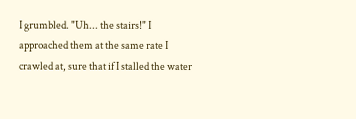I grumbled. "Uh... the stairs!" I approached them at the same rate I crawled at, sure that if I stalled the water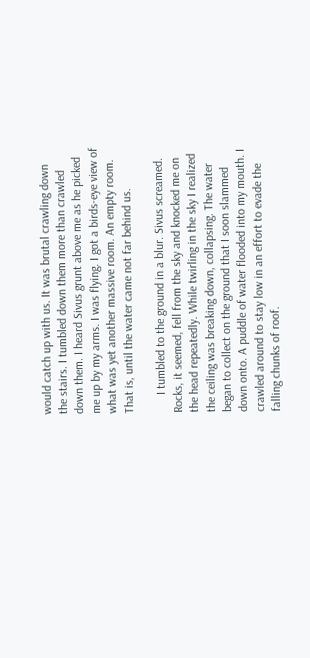would catch up with us. It was brutal crawling down the stairs. I tumbled down them more than crawled down them. I heard Sivus grunt above me as he picked me up by my arms. I was flying. I got a birds-eye view of what was yet another massive room. An empty room. That is, until the water came not far behind us.

      I tumbled to the ground in a blur. Sivus screamed. Rocks, it seemed, fell from the sky and knocked me on the head repeatedly. While twirling in the sky I realized the ceiling was breaking down, collapsing. The water began to collect on the ground that I soon slammed down onto. A puddle of water flooded into my mouth. I crawled around to stay low in an effort to evade the falling chunks of roof.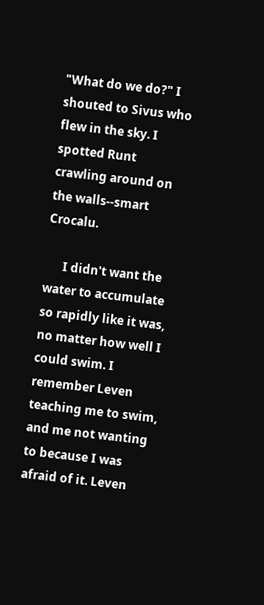"What do we do?" I shouted to Sivus who flew in the sky. I spotted Runt crawling around on the walls--smart Crocalu.

      I didn't want the water to accumulate so rapidly like it was, no matter how well I could swim. I remember Leven teaching me to swim, and me not wanting to because I was afraid of it. Leven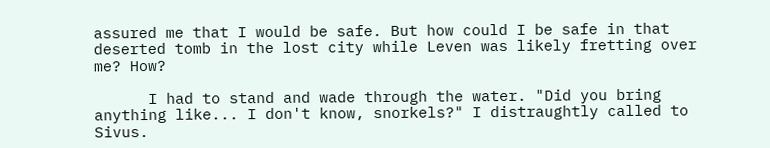assured me that I would be safe. But how could I be safe in that deserted tomb in the lost city while Leven was likely fretting over me? How?

      I had to stand and wade through the water. "Did you bring anything like... I don't know, snorkels?" I distraughtly called to Sivus.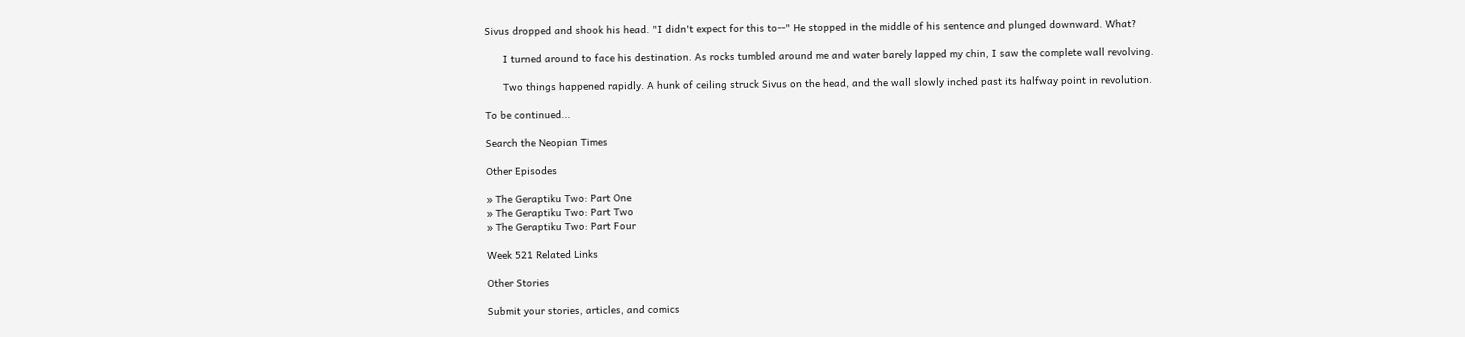Sivus dropped and shook his head. "I didn't expect for this to--" He stopped in the middle of his sentence and plunged downward. What?

      I turned around to face his destination. As rocks tumbled around me and water barely lapped my chin, I saw the complete wall revolving.

      Two things happened rapidly. A hunk of ceiling struck Sivus on the head, and the wall slowly inched past its halfway point in revolution.

To be continued...

Search the Neopian Times

Other Episodes

» The Geraptiku Two: Part One
» The Geraptiku Two: Part Two
» The Geraptiku Two: Part Four

Week 521 Related Links

Other Stories

Submit your stories, articles, and comics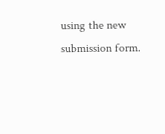using the new submission form.